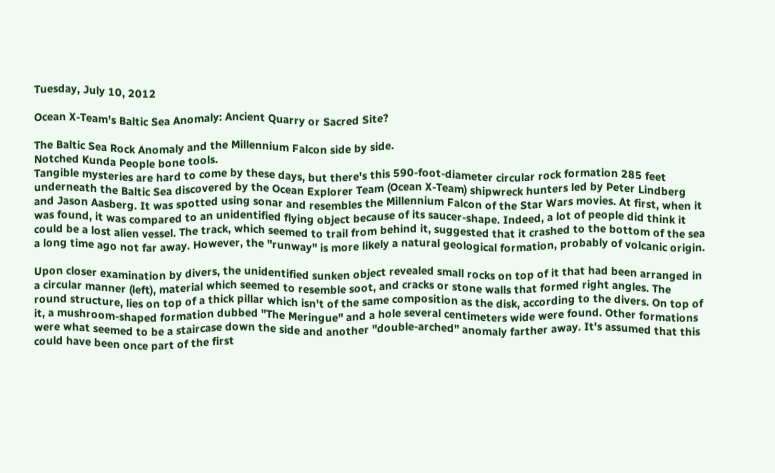Tuesday, July 10, 2012

Ocean X-Team's Baltic Sea Anomaly: Ancient Quarry or Sacred Site?

The Baltic Sea Rock Anomaly and the Millennium Falcon side by side.
Notched Kunda People bone tools.
Tangible mysteries are hard to come by these days, but there's this 590-foot-diameter circular rock formation 285 feet underneath the Baltic Sea discovered by the Ocean Explorer Team (Ocean X-Team) shipwreck hunters led by Peter Lindberg and Jason Aasberg. It was spotted using sonar and resembles the Millennium Falcon of the Star Wars movies. At first, when it was found, it was compared to an unidentified flying object because of its saucer-shape. Indeed, a lot of people did think it could be a lost alien vessel. The track, which seemed to trail from behind it, suggested that it crashed to the bottom of the sea a long time ago not far away. However, the "runway" is more likely a natural geological formation, probably of volcanic origin.

Upon closer examination by divers, the unidentified sunken object revealed small rocks on top of it that had been arranged in a circular manner (left), material which seemed to resemble soot, and cracks or stone walls that formed right angles. The round structure, lies on top of a thick pillar which isn't of the same composition as the disk, according to the divers. On top of it, a mushroom-shaped formation dubbed "The Meringue" and a hole several centimeters wide were found. Other formations were what seemed to be a staircase down the side and another "double-arched" anomaly farther away. It's assumed that this could have been once part of the first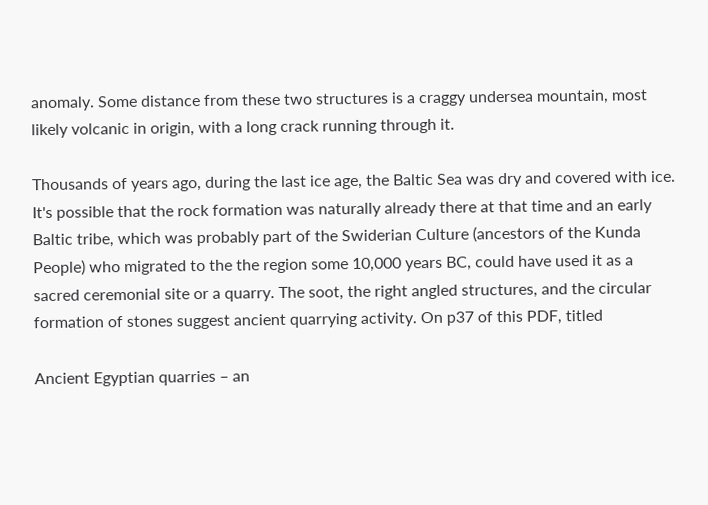anomaly. Some distance from these two structures is a craggy undersea mountain, most likely volcanic in origin, with a long crack running through it.

Thousands of years ago, during the last ice age, the Baltic Sea was dry and covered with ice. It's possible that the rock formation was naturally already there at that time and an early Baltic tribe, which was probably part of the Swiderian Culture (ancestors of the Kunda People) who migrated to the the region some 10,000 years BC, could have used it as a sacred ceremonial site or a quarry. The soot, the right angled structures, and the circular formation of stones suggest ancient quarrying activity. On p37 of this PDF, titled

Ancient Egyptian quarries – an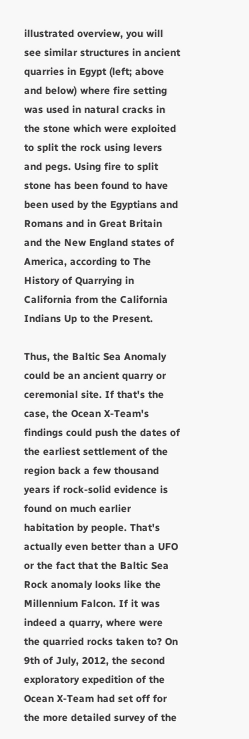illustrated overview, you will see similar structures in ancient quarries in Egypt (left; above and below) where fire setting was used in natural cracks in the stone which were exploited to split the rock using levers and pegs. Using fire to split stone has been found to have been used by the Egyptians and Romans and in Great Britain and the New England states of America, according to The History of Quarrying in California from the California Indians Up to the Present.

Thus, the Baltic Sea Anomaly could be an ancient quarry or ceremonial site. If that's the case, the Ocean X-Team's findings could push the dates of the earliest settlement of the region back a few thousand years if rock-solid evidence is found on much earlier habitation by people. That's actually even better than a UFO or the fact that the Baltic Sea Rock anomaly looks like the Millennium Falcon. If it was indeed a quarry, where were the quarried rocks taken to? On 9th of July, 2012, the second exploratory expedition of the Ocean X-Team had set off for the more detailed survey of the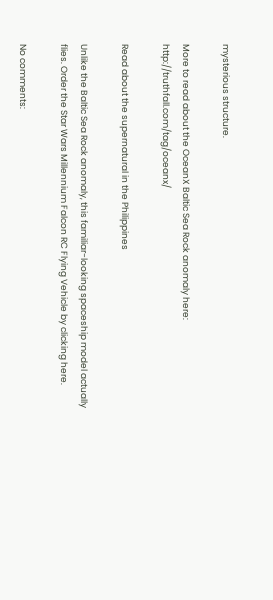mysterious structure.

More to read about the OceanX Baltic Sea Rock anomaly here: http://truthfall.com/tag/oceanx/

Read about the supernatural in the Philippines

Unlike the Baltic Sea Rock anomaly, this familiar-looking spaceship model actually flies. Order the Star Wars Millennium Falcon RC Flying Vehicle by clicking here.

No comments: